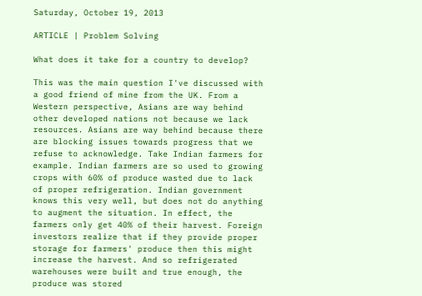Saturday, October 19, 2013

ARTICLE | Problem Solving

What does it take for a country to develop?

This was the main question I've discussed with a good friend of mine from the UK. From a Western perspective, Asians are way behind other developed nations not because we lack resources. Asians are way behind because there are blocking issues towards progress that we refuse to acknowledge. Take Indian farmers for example. Indian farmers are so used to growing crops with 60% of produce wasted due to lack of proper refrigeration. Indian government knows this very well, but does not do anything to augment the situation. In effect, the farmers only get 40% of their harvest. Foreign investors realize that if they provide proper storage for farmers' produce then this might increase the harvest. And so refrigerated warehouses were built and true enough, the produce was stored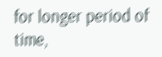for longer period of time,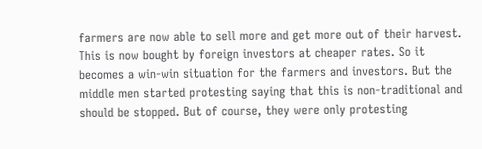farmers are now able to sell more and get more out of their harvest. This is now bought by foreign investors at cheaper rates. So it becomes a win-win situation for the farmers and investors. But the middle men started protesting saying that this is non-traditional and should be stopped. But of course, they were only protesting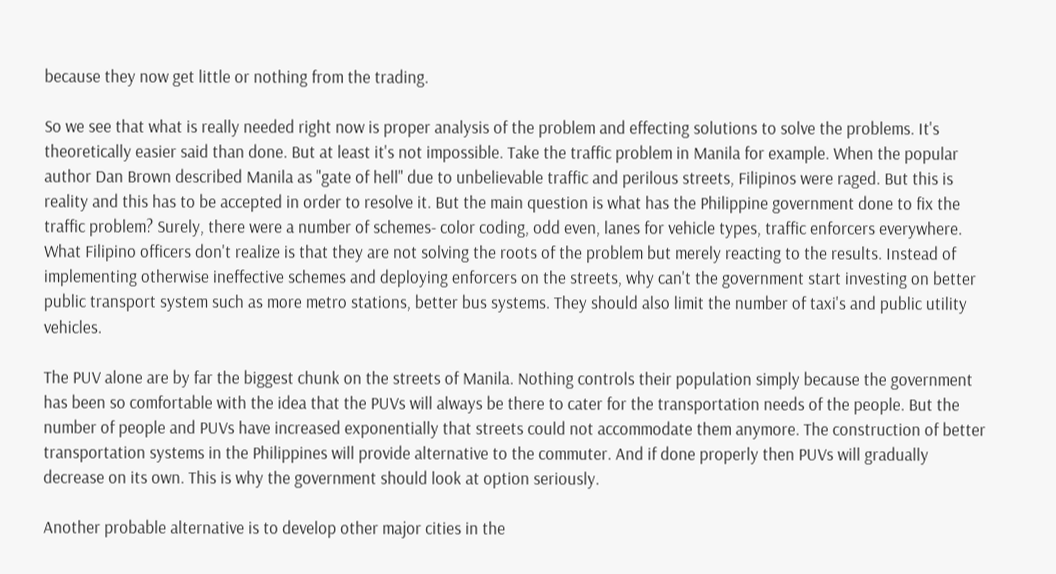because they now get little or nothing from the trading.

So we see that what is really needed right now is proper analysis of the problem and effecting solutions to solve the problems. It's theoretically easier said than done. But at least it's not impossible. Take the traffic problem in Manila for example. When the popular author Dan Brown described Manila as "gate of hell" due to unbelievable traffic and perilous streets, Filipinos were raged. But this is reality and this has to be accepted in order to resolve it. But the main question is what has the Philippine government done to fix the traffic problem? Surely, there were a number of schemes- color coding, odd even, lanes for vehicle types, traffic enforcers everywhere. What Filipino officers don't realize is that they are not solving the roots of the problem but merely reacting to the results. Instead of implementing otherwise ineffective schemes and deploying enforcers on the streets, why can't the government start investing on better public transport system such as more metro stations, better bus systems. They should also limit the number of taxi's and public utility vehicles.

The PUV alone are by far the biggest chunk on the streets of Manila. Nothing controls their population simply because the government has been so comfortable with the idea that the PUVs will always be there to cater for the transportation needs of the people. But the number of people and PUVs have increased exponentially that streets could not accommodate them anymore. The construction of better transportation systems in the Philippines will provide alternative to the commuter. And if done properly then PUVs will gradually decrease on its own. This is why the government should look at option seriously.

Another probable alternative is to develop other major cities in the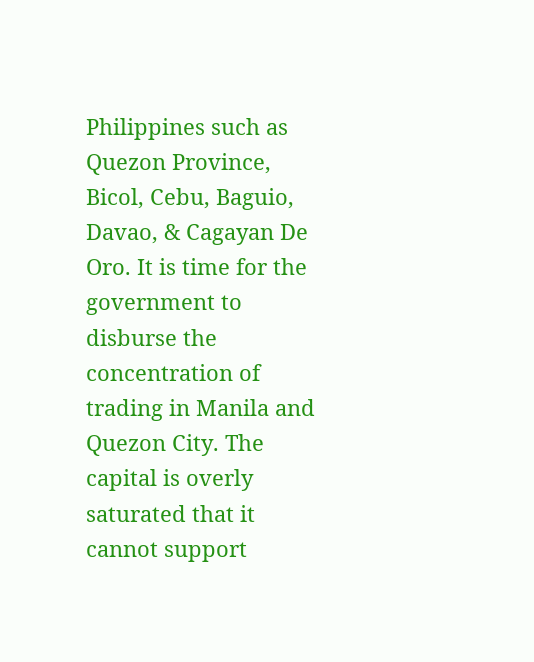Philippines such as Quezon Province, Bicol, Cebu, Baguio, Davao, & Cagayan De Oro. It is time for the government to disburse the concentration of trading in Manila and Quezon City. The capital is overly saturated that it cannot support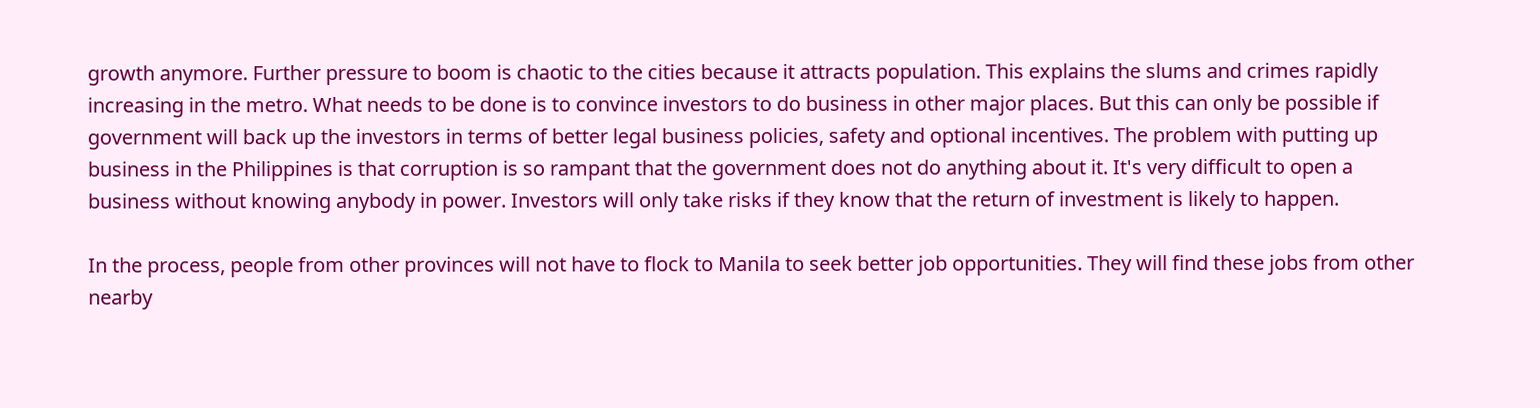growth anymore. Further pressure to boom is chaotic to the cities because it attracts population. This explains the slums and crimes rapidly increasing in the metro. What needs to be done is to convince investors to do business in other major places. But this can only be possible if government will back up the investors in terms of better legal business policies, safety and optional incentives. The problem with putting up business in the Philippines is that corruption is so rampant that the government does not do anything about it. It's very difficult to open a business without knowing anybody in power. Investors will only take risks if they know that the return of investment is likely to happen.

In the process, people from other provinces will not have to flock to Manila to seek better job opportunities. They will find these jobs from other nearby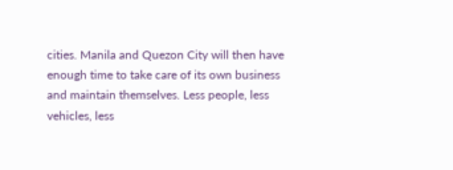cities. Manila and Quezon City will then have enough time to take care of its own business and maintain themselves. Less people, less vehicles, less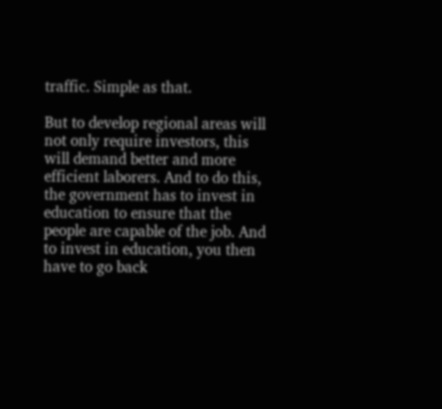traffic. Simple as that.

But to develop regional areas will not only require investors, this will demand better and more efficient laborers. And to do this, the government has to invest in education to ensure that the people are capable of the job. And to invest in education, you then have to go back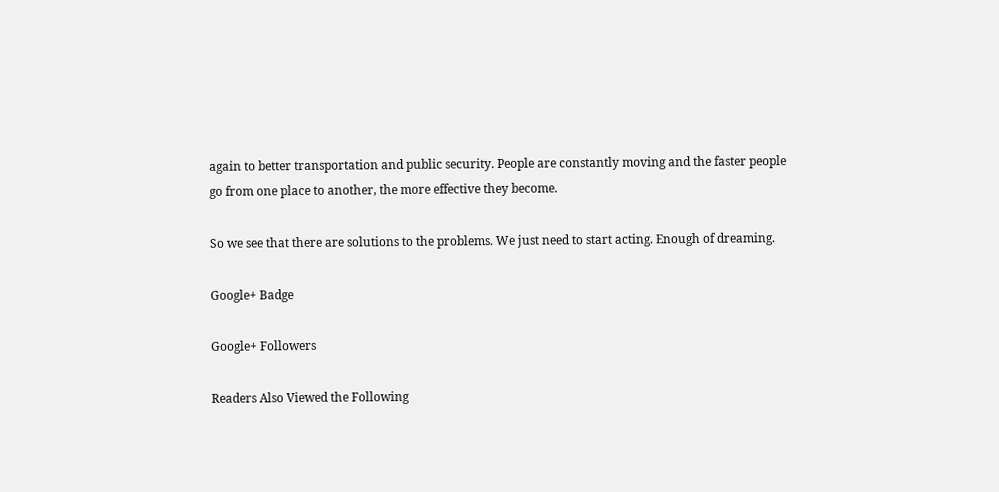again to better transportation and public security. People are constantly moving and the faster people go from one place to another, the more effective they become.

So we see that there are solutions to the problems. We just need to start acting. Enough of dreaming.

Google+ Badge

Google+ Followers

Readers Also Viewed the Following